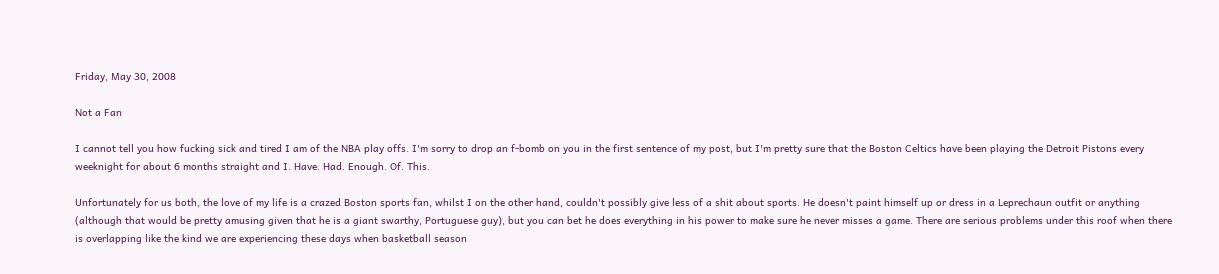Friday, May 30, 2008

Not a Fan

I cannot tell you how fucking sick and tired I am of the NBA play offs. I'm sorry to drop an f-bomb on you in the first sentence of my post, but I'm pretty sure that the Boston Celtics have been playing the Detroit Pistons every weeknight for about 6 months straight and I. Have. Had. Enough. Of. This.

Unfortunately for us both, the love of my life is a crazed Boston sports fan, whilst I on the other hand, couldn't possibly give less of a shit about sports. He doesn't paint himself up or dress in a Leprechaun outfit or anything (although that would be pretty amusing given that he is a giant swarthy, Portuguese guy), but you can bet he does everything in his power to make sure he never misses a game. There are serious problems under this roof when there is overlapping like the kind we are experiencing these days when basketball season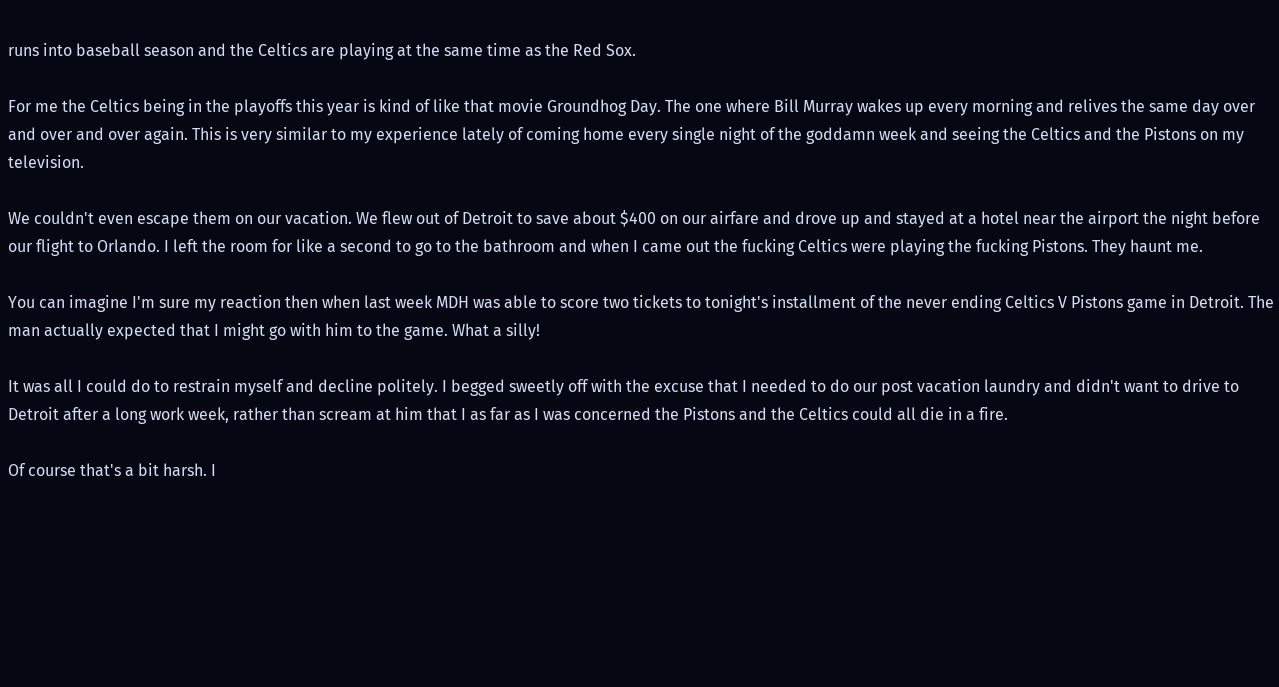runs into baseball season and the Celtics are playing at the same time as the Red Sox.

For me the Celtics being in the playoffs this year is kind of like that movie Groundhog Day. The one where Bill Murray wakes up every morning and relives the same day over and over and over again. This is very similar to my experience lately of coming home every single night of the goddamn week and seeing the Celtics and the Pistons on my television.

We couldn't even escape them on our vacation. We flew out of Detroit to save about $400 on our airfare and drove up and stayed at a hotel near the airport the night before our flight to Orlando. I left the room for like a second to go to the bathroom and when I came out the fucking Celtics were playing the fucking Pistons. They haunt me.

You can imagine I'm sure my reaction then when last week MDH was able to score two tickets to tonight's installment of the never ending Celtics V Pistons game in Detroit. The man actually expected that I might go with him to the game. What a silly!

It was all I could do to restrain myself and decline politely. I begged sweetly off with the excuse that I needed to do our post vacation laundry and didn't want to drive to Detroit after a long work week, rather than scream at him that I as far as I was concerned the Pistons and the Celtics could all die in a fire.

Of course that's a bit harsh. I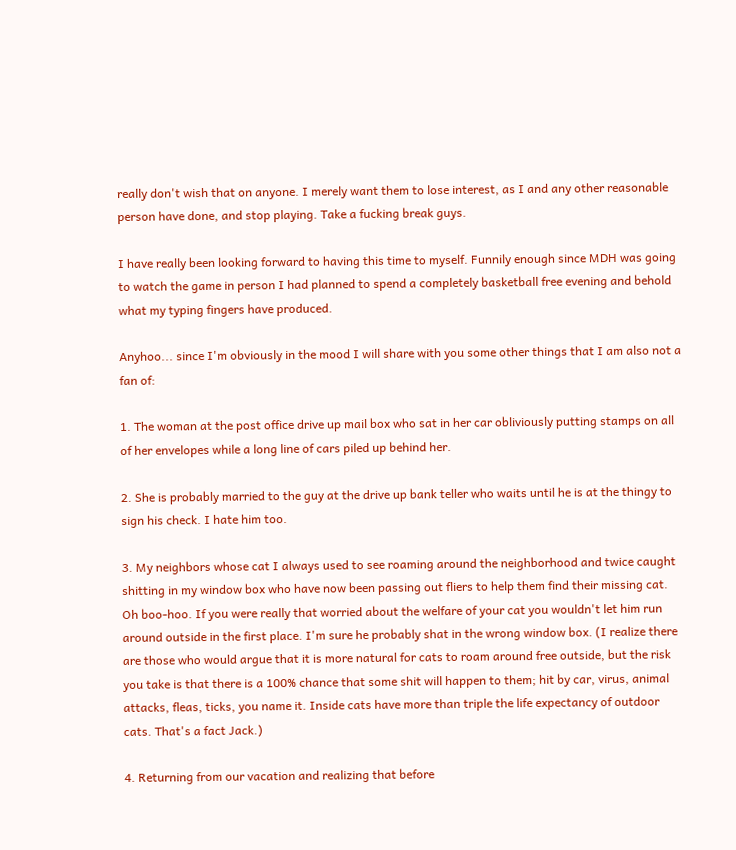really don't wish that on anyone. I merely want them to lose interest, as I and any other reasonable person have done, and stop playing. Take a fucking break guys.

I have really been looking forward to having this time to myself. Funnily enough since MDH was going to watch the game in person I had planned to spend a completely basketball free evening and behold what my typing fingers have produced.

Anyhoo... since I'm obviously in the mood I will share with you some other things that I am also not a fan of:

1. The woman at the post office drive up mail box who sat in her car obliviously putting stamps on all of her envelopes while a long line of cars piled up behind her.

2. She is probably married to the guy at the drive up bank teller who waits until he is at the thingy to sign his check. I hate him too.

3. My neighbors whose cat I always used to see roaming around the neighborhood and twice caught shitting in my window box who have now been passing out fliers to help them find their missing cat. Oh boo-hoo. If you were really that worried about the welfare of your cat you wouldn't let him run around outside in the first place. I'm sure he probably shat in the wrong window box. (I realize there are those who would argue that it is more natural for cats to roam around free outside, but the risk you take is that there is a 100% chance that some shit will happen to them; hit by car, virus, animal attacks, fleas, ticks, you name it. Inside cats have more than triple the life expectancy of outdoor cats. That's a fact Jack.)

4. Returning from our vacation and realizing that before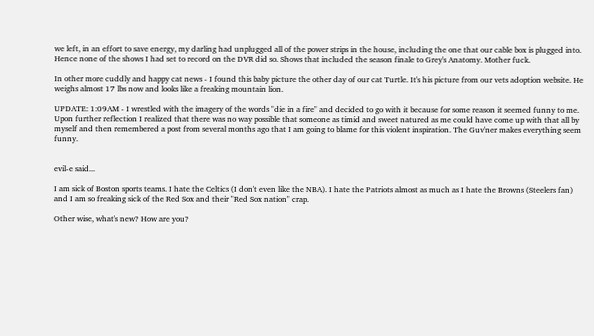we left, in an effort to save energy, my darling had unplugged all of the power strips in the house, including the one that our cable box is plugged into. Hence none of the shows I had set to record on the DVR did so. Shows that included the season finale to Grey's Anatomy. Mother fuck.

In other more cuddly and happy cat news - I found this baby picture the other day of our cat Turtle. It's his picture from our vets adoption website. He weighs almost 17 lbs now and looks like a freaking mountain lion.

UPDATE: 1:09AM - I wrestled with the imagery of the words "die in a fire" and decided to go with it because for some reason it seemed funny to me. Upon further reflection I realized that there was no way possible that someone as timid and sweet natured as me could have come up with that all by myself and then remembered a post from several months ago that I am going to blame for this violent inspiration. The Guv'ner makes everything seem funny.


evil-e said...

I am sick of Boston sports teams. I hate the Celtics (I don't even like the NBA). I hate the Patriots almost as much as I hate the Browns (Steelers fan) and I am so freaking sick of the Red Sox and their "Red Sox nation" crap.

Other wise, what's new? How are you?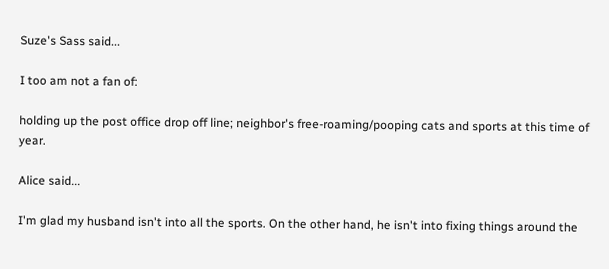Suze's Sass said...

I too am not a fan of:

holding up the post office drop off line; neighbor's free-roaming/pooping cats and sports at this time of year.

Alice said...

I'm glad my husband isn't into all the sports. On the other hand, he isn't into fixing things around the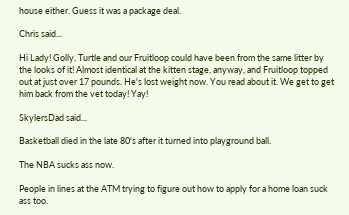house either. Guess it was a package deal.

Chris said...

Hi Lady! Golly, Turtle and our Fruitloop could have been from the same litter by the looks of it! Almost identical at the kitten stage, anyway, and Fruitloop topped out at just over 17 pounds. He's lost weight now. You read about it. We get to get him back from the vet today! Yay!

SkylersDad said...

Basketball died in the late 80's after it turned into playground ball.

The NBA sucks ass now.

People in lines at the ATM trying to figure out how to apply for a home loan suck ass too.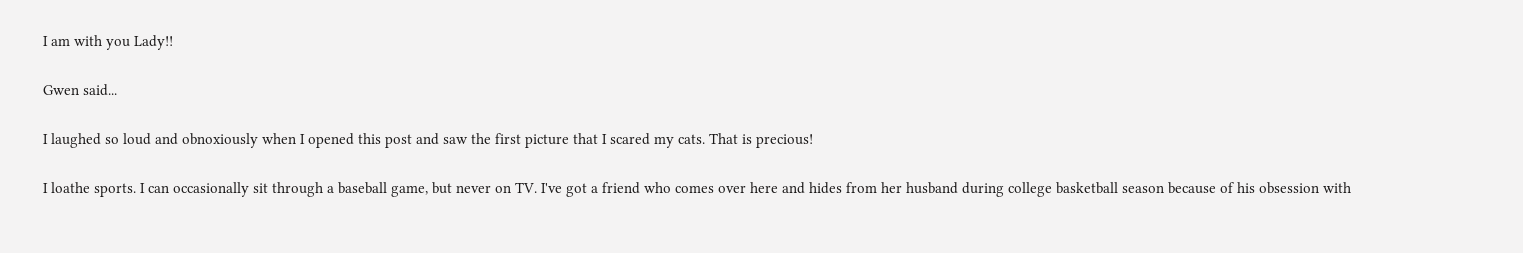I am with you Lady!!

Gwen said...

I laughed so loud and obnoxiously when I opened this post and saw the first picture that I scared my cats. That is precious!

I loathe sports. I can occasionally sit through a baseball game, but never on TV. I've got a friend who comes over here and hides from her husband during college basketball season because of his obsession with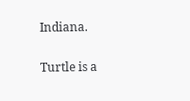Indiana.

Turtle is a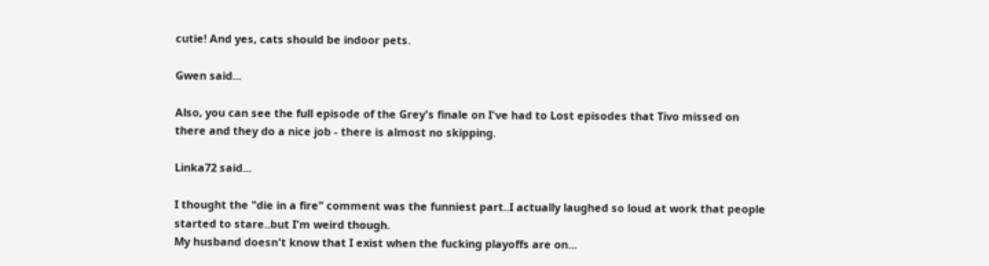cutie! And yes, cats should be indoor pets.

Gwen said...

Also, you can see the full episode of the Grey's finale on I've had to Lost episodes that Tivo missed on there and they do a nice job - there is almost no skipping.

Linka72 said...

I thought the "die in a fire" comment was the funniest part..I actually laughed so loud at work that people started to stare..but I'm weird though.
My husband doesn't know that I exist when the fucking playoffs are on...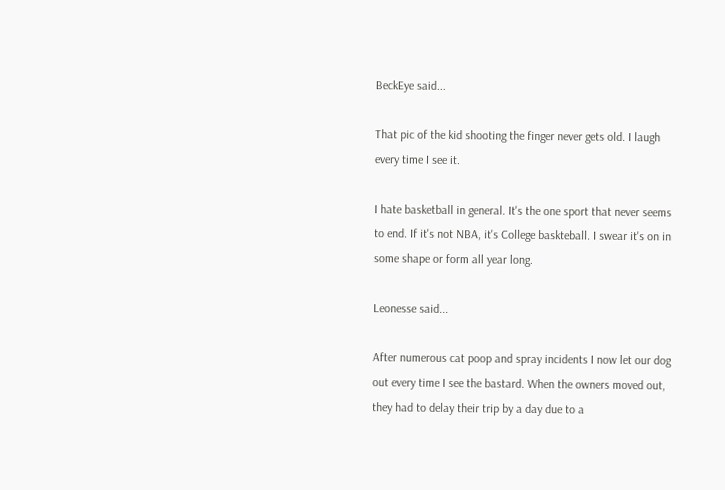BeckEye said...

That pic of the kid shooting the finger never gets old. I laugh every time I see it.

I hate basketball in general. It's the one sport that never seems to end. If it's not NBA, it's College baskteball. I swear it's on in some shape or form all year long.

Leonesse said...

After numerous cat poop and spray incidents I now let our dog out every time I see the bastard. When the owners moved out, they had to delay their trip by a day due to a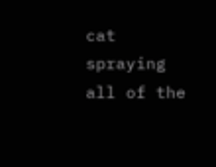cat spraying all of the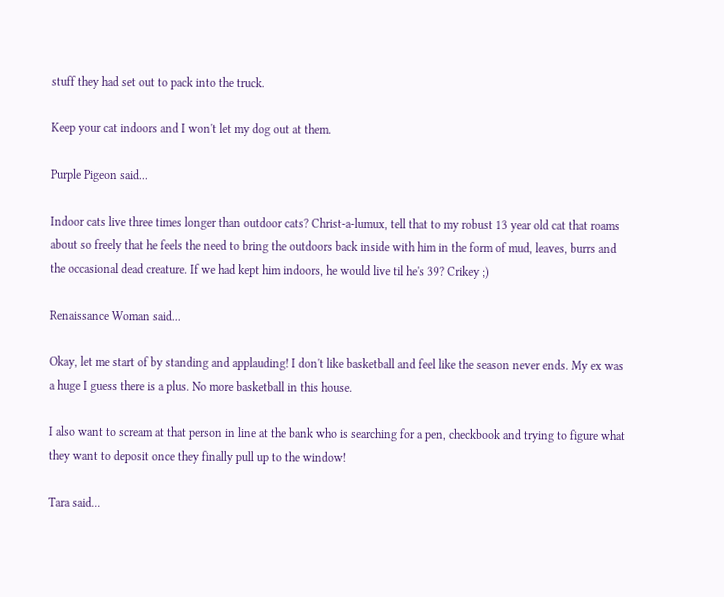stuff they had set out to pack into the truck.

Keep your cat indoors and I won't let my dog out at them.

Purple Pigeon said...

Indoor cats live three times longer than outdoor cats? Christ-a-lumux, tell that to my robust 13 year old cat that roams about so freely that he feels the need to bring the outdoors back inside with him in the form of mud, leaves, burrs and the occasional dead creature. If we had kept him indoors, he would live til he's 39? Crikey ;)

Renaissance Woman said...

Okay, let me start of by standing and applauding! I don't like basketball and feel like the season never ends. My ex was a huge I guess there is a plus. No more basketball in this house.

I also want to scream at that person in line at the bank who is searching for a pen, checkbook and trying to figure what they want to deposit once they finally pull up to the window!

Tara said...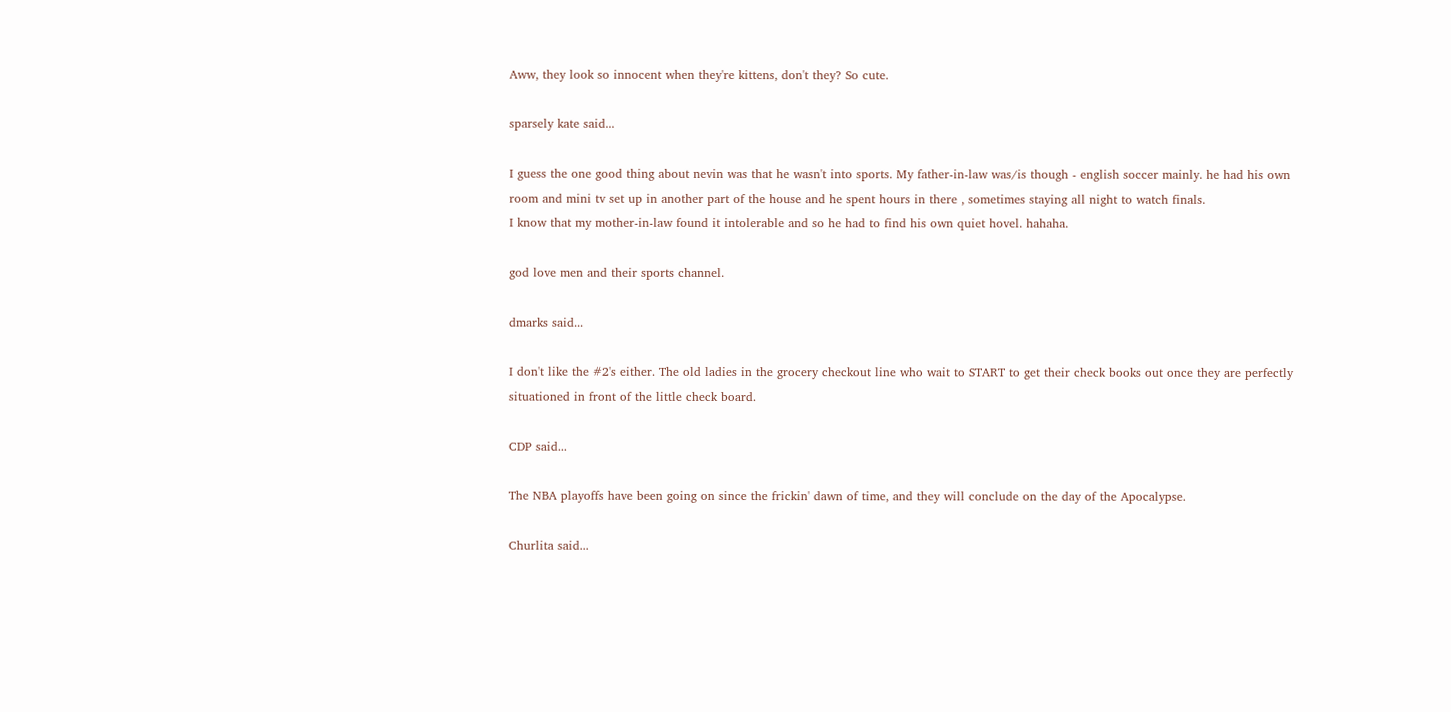Aww, they look so innocent when they're kittens, don't they? So cute.

sparsely kate said...

I guess the one good thing about nevin was that he wasn't into sports. My father-in-law was/is though - english soccer mainly. he had his own room and mini tv set up in another part of the house and he spent hours in there , sometimes staying all night to watch finals.
I know that my mother-in-law found it intolerable and so he had to find his own quiet hovel. hahaha.

god love men and their sports channel.

dmarks said...

I don't like the #2's either. The old ladies in the grocery checkout line who wait to START to get their check books out once they are perfectly situationed in front of the little check board.

CDP said...

The NBA playoffs have been going on since the frickin' dawn of time, and they will conclude on the day of the Apocalypse.

Churlita said...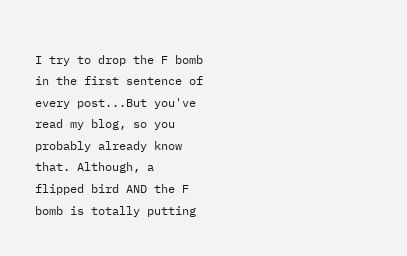I try to drop the F bomb in the first sentence of every post...But you've read my blog, so you probably already know that. Although, a flipped bird AND the F bomb is totally putting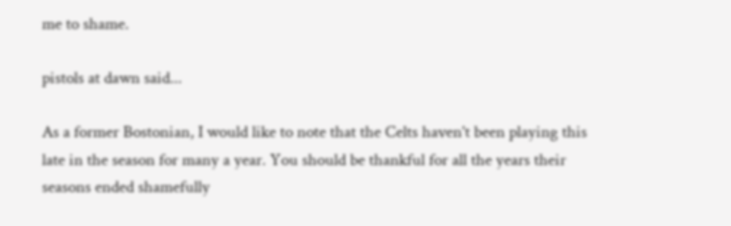me to shame.

pistols at dawn said...

As a former Bostonian, I would like to note that the Celts haven't been playing this late in the season for many a year. You should be thankful for all the years their seasons ended shamefully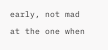early, not mad at the one when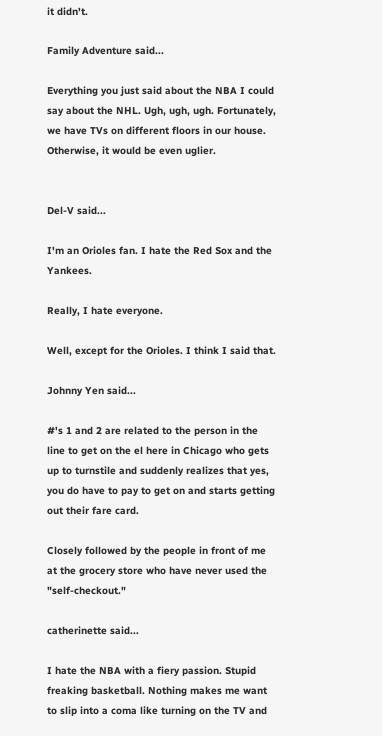it didn't.

Family Adventure said...

Everything you just said about the NBA I could say about the NHL. Ugh, ugh, ugh. Fortunately, we have TVs on different floors in our house. Otherwise, it would be even uglier.


Del-V said...

I'm an Orioles fan. I hate the Red Sox and the Yankees.

Really, I hate everyone.

Well, except for the Orioles. I think I said that.

Johnny Yen said...

#'s 1 and 2 are related to the person in the line to get on the el here in Chicago who gets up to turnstile and suddenly realizes that yes, you do have to pay to get on and starts getting out their fare card.

Closely followed by the people in front of me at the grocery store who have never used the "self-checkout."

catherinette said...

I hate the NBA with a fiery passion. Stupid freaking basketball. Nothing makes me want to slip into a coma like turning on the TV and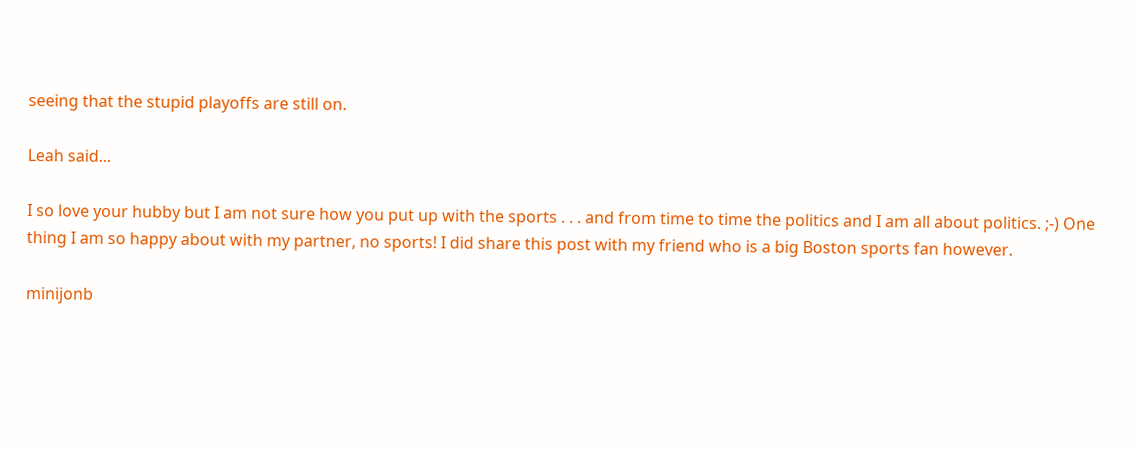seeing that the stupid playoffs are still on.

Leah said...

I so love your hubby but I am not sure how you put up with the sports . . . and from time to time the politics and I am all about politics. ;-) One thing I am so happy about with my partner, no sports! I did share this post with my friend who is a big Boston sports fan however.

minijonb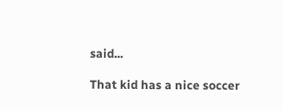said...

That kid has a nice soccer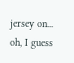jersey on... oh, I guess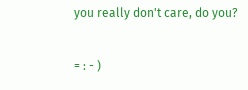you really don't care, do you?

= : - )